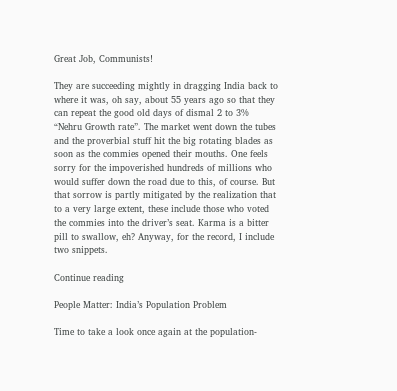Great Job, Communists!

They are succeeding mightly in dragging India back to where it was, oh say, about 55 years ago so that they can repeat the good old days of dismal 2 to 3% “Nehru Growth rate”. The market went down the tubes and the proverbial stuff hit the big rotating blades as soon as the commies opened their mouths. One feels sorry for the impoverished hundreds of millions who would suffer down the road due to this, of course. But that sorrow is partly mitigated by the realization that to a very large extent, these include those who voted the commies into the driver’s seat. Karma is a bitter pill to swallow, eh? Anyway, for the record, I include two snippets.

Continue reading

People Matter: India’s Population Problem

Time to take a look once again at the population-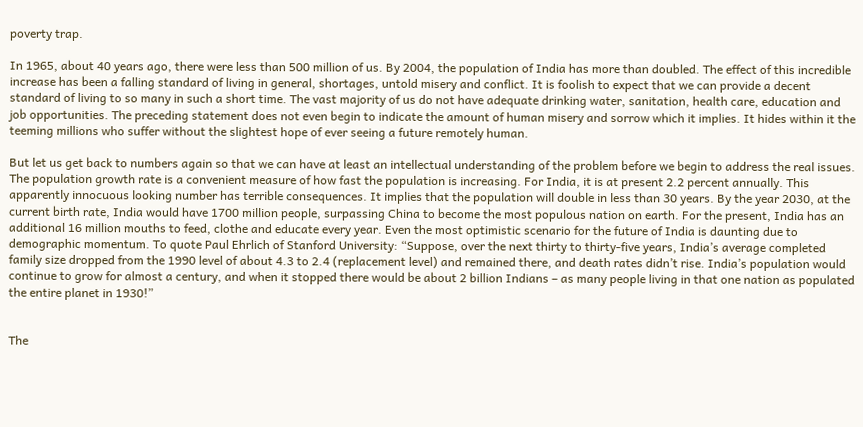poverty trap.

In 1965, about 40 years ago, there were less than 500 million of us. By 2004, the population of India has more than doubled. The effect of this incredible increase has been a falling standard of living in general, shortages, untold misery and conflict. It is foolish to expect that we can provide a decent standard of living to so many in such a short time. The vast majority of us do not have adequate drinking water, sanitation, health care, education and job opportunities. The preceding statement does not even begin to indicate the amount of human misery and sorrow which it implies. It hides within it the teeming millions who suffer without the slightest hope of ever seeing a future remotely human.

But let us get back to numbers again so that we can have at least an intellectual understanding of the problem before we begin to address the real issues. The population growth rate is a convenient measure of how fast the population is increasing. For India, it is at present 2.2 percent annually. This apparently innocuous looking number has terrible consequences. It implies that the population will double in less than 30 years. By the year 2030, at the current birth rate, India would have 1700 million people, surpassing China to become the most populous nation on earth. For the present, India has an additional 16 million mouths to feed, clothe and educate every year. Even the most optimistic scenario for the future of India is daunting due to demographic momentum. To quote Paul Ehrlich of Stanford University: “Suppose, over the next thirty to thirty-five years, India’s average completed family size dropped from the 1990 level of about 4.3 to 2.4 (replacement level) and remained there, and death rates didn’t rise. India’s population would continue to grow for almost a century, and when it stopped there would be about 2 billion Indians – as many people living in that one nation as populated the entire planet in 1930!”


The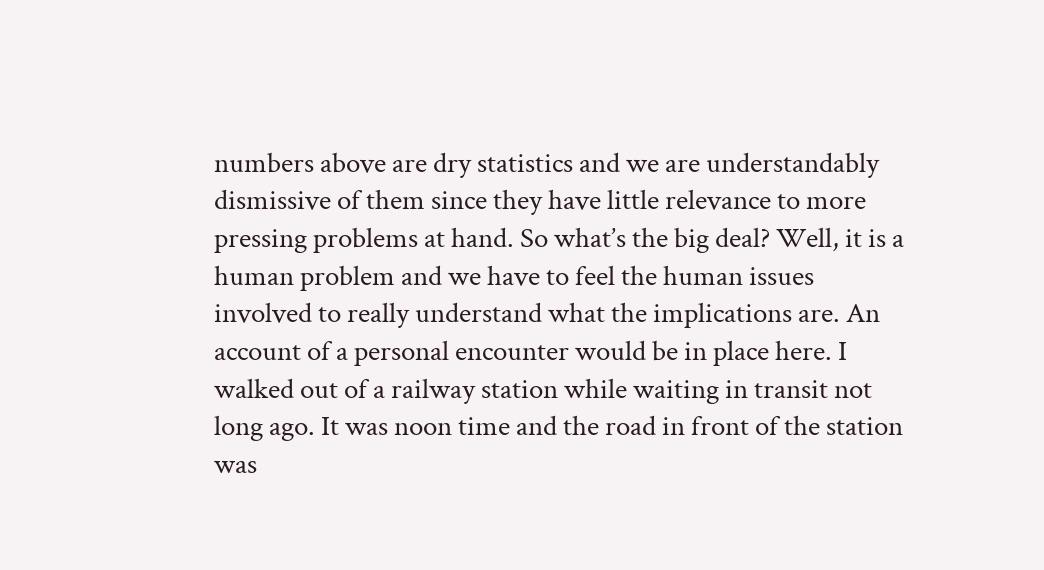numbers above are dry statistics and we are understandably dismissive of them since they have little relevance to more pressing problems at hand. So what’s the big deal? Well, it is a human problem and we have to feel the human issues involved to really understand what the implications are. An account of a personal encounter would be in place here. I walked out of a railway station while waiting in transit not long ago. It was noon time and the road in front of the station was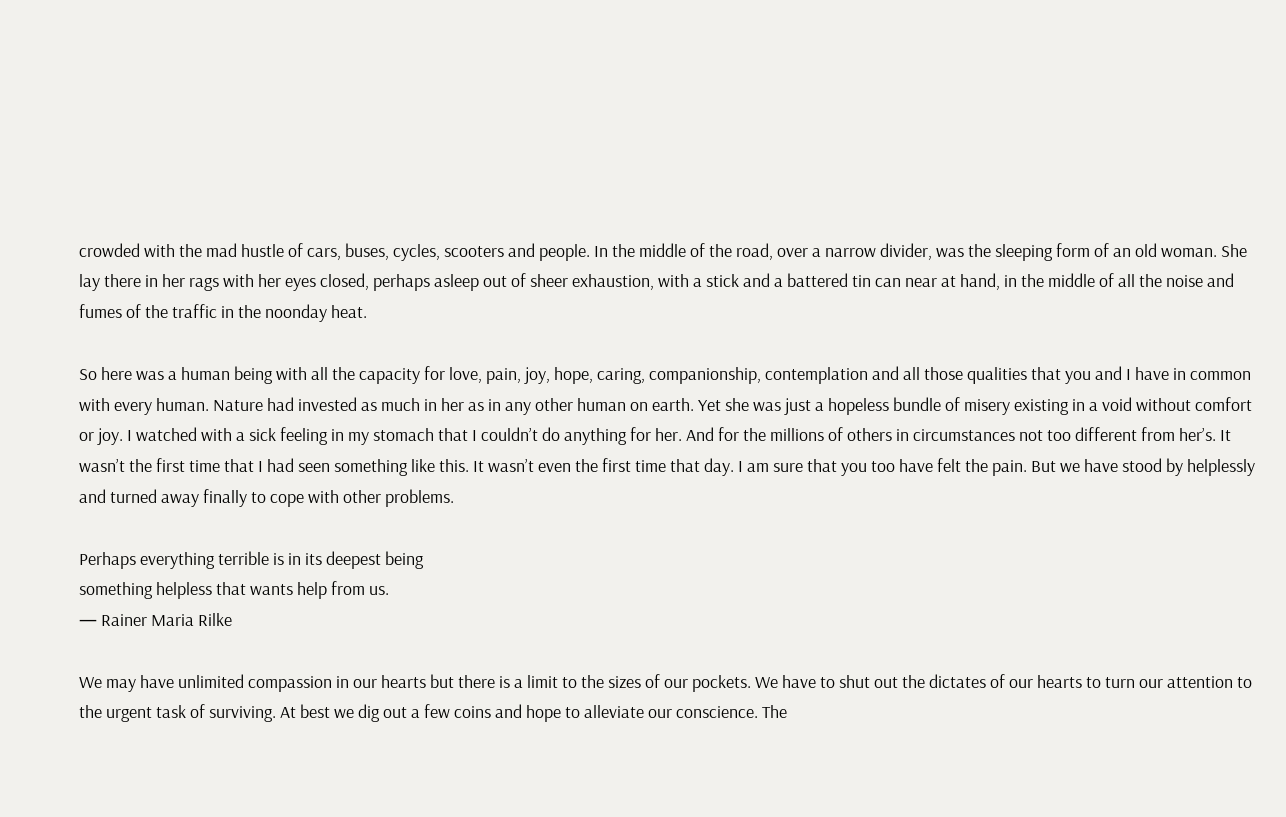crowded with the mad hustle of cars, buses, cycles, scooters and people. In the middle of the road, over a narrow divider, was the sleeping form of an old woman. She lay there in her rags with her eyes closed, perhaps asleep out of sheer exhaustion, with a stick and a battered tin can near at hand, in the middle of all the noise and fumes of the traffic in the noonday heat.

So here was a human being with all the capacity for love, pain, joy, hope, caring, companionship, contemplation and all those qualities that you and I have in common with every human. Nature had invested as much in her as in any other human on earth. Yet she was just a hopeless bundle of misery existing in a void without comfort or joy. I watched with a sick feeling in my stomach that I couldn’t do anything for her. And for the millions of others in circumstances not too different from her’s. It wasn’t the first time that I had seen something like this. It wasn’t even the first time that day. I am sure that you too have felt the pain. But we have stood by helplessly and turned away finally to cope with other problems.

Perhaps everything terrible is in its deepest being
something helpless that wants help from us.
— Rainer Maria Rilke

We may have unlimited compassion in our hearts but there is a limit to the sizes of our pockets. We have to shut out the dictates of our hearts to turn our attention to the urgent task of surviving. At best we dig out a few coins and hope to alleviate our conscience. The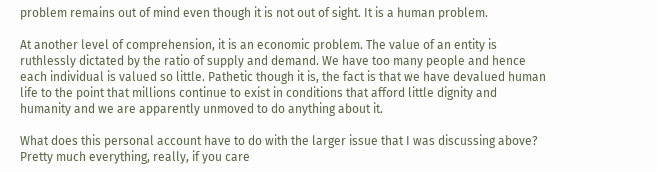problem remains out of mind even though it is not out of sight. It is a human problem.

At another level of comprehension, it is an economic problem. The value of an entity is ruthlessly dictated by the ratio of supply and demand. We have too many people and hence each individual is valued so little. Pathetic though it is, the fact is that we have devalued human life to the point that millions continue to exist in conditions that afford little dignity and humanity and we are apparently unmoved to do anything about it.

What does this personal account have to do with the larger issue that I was discussing above? Pretty much everything, really, if you care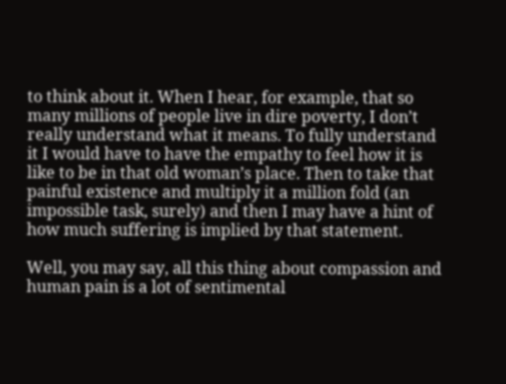to think about it. When I hear, for example, that so many millions of people live in dire poverty, I don’t really understand what it means. To fully understand it I would have to have the empathy to feel how it is like to be in that old woman’s place. Then to take that painful existence and multiply it a million fold (an impossible task, surely) and then I may have a hint of how much suffering is implied by that statement.

Well, you may say, all this thing about compassion and human pain is a lot of sentimental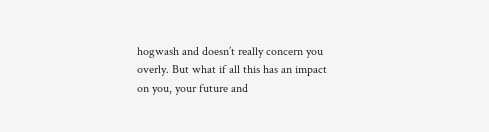hogwash and doesn’t really concern you overly. But what if all this has an impact on you, your future and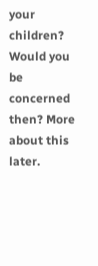your children? Would you be concerned then? More about this later.